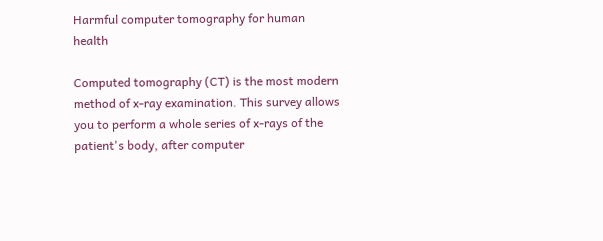Harmful computer tomography for human health

Computed tomography (CT) is the most modern method of x-ray examination. This survey allows you to perform a whole series of x-rays of the patient's body, after computer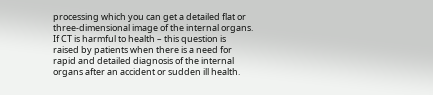processing which you can get a detailed flat or three-dimensional image of the internal organs. If CT is harmful to health – this question is raised by patients when there is a need for rapid and detailed diagnosis of the internal organs after an accident or sudden ill health.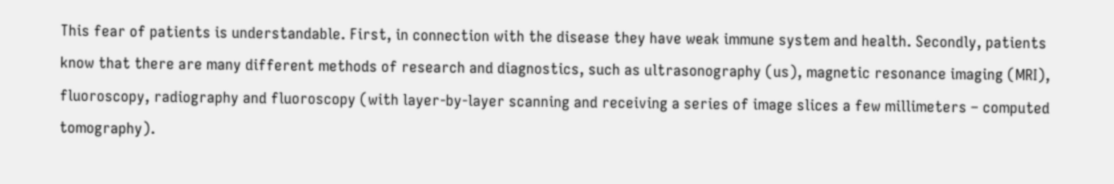This fear of patients is understandable. First, in connection with the disease they have weak immune system and health. Secondly, patients know that there are many different methods of research and diagnostics, such as ultrasonography (us), magnetic resonance imaging (MRI), fluoroscopy, radiography and fluoroscopy (with layer-by-layer scanning and receiving a series of image slices a few millimeters – computed tomography).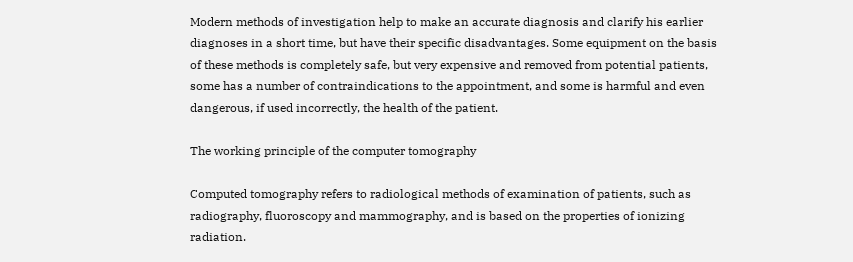Modern methods of investigation help to make an accurate diagnosis and clarify his earlier diagnoses in a short time, but have their specific disadvantages. Some equipment on the basis of these methods is completely safe, but very expensive and removed from potential patients, some has a number of contraindications to the appointment, and some is harmful and even dangerous, if used incorrectly, the health of the patient.

The working principle of the computer tomography

Computed tomography refers to radiological methods of examination of patients, such as radiography, fluoroscopy and mammography, and is based on the properties of ionizing radiation.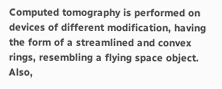Computed tomography is performed on devices of different modification, having the form of a streamlined and convex rings, resembling a flying space object. Also,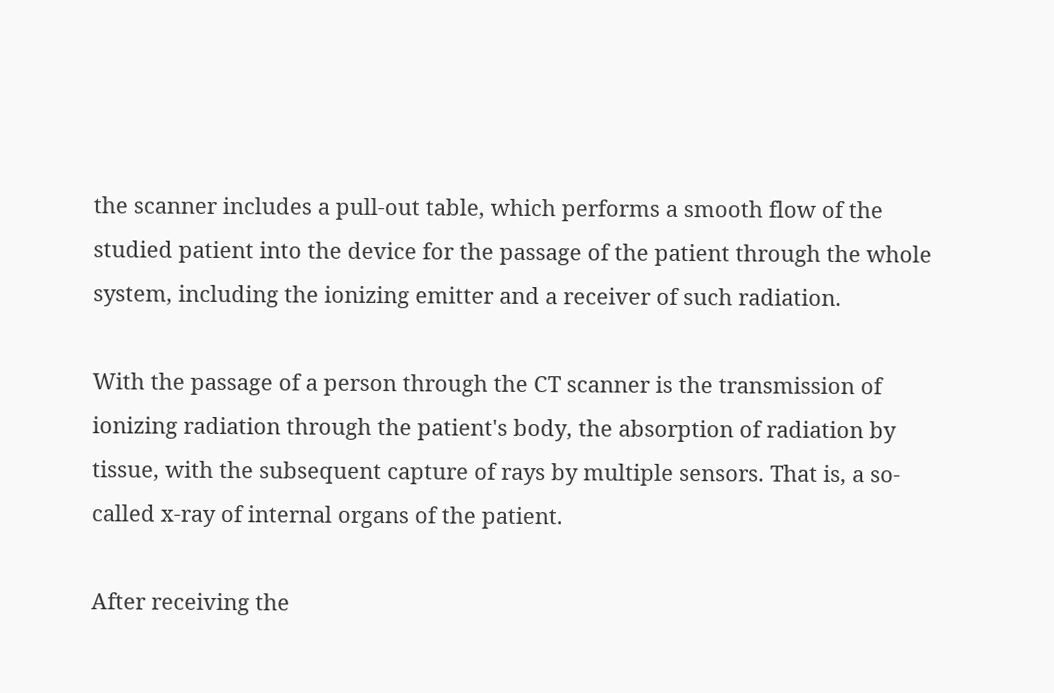the scanner includes a pull-out table, which performs a smooth flow of the studied patient into the device for the passage of the patient through the whole system, including the ionizing emitter and a receiver of such radiation.

With the passage of a person through the CT scanner is the transmission of ionizing radiation through the patient's body, the absorption of radiation by tissue, with the subsequent capture of rays by multiple sensors. That is, a so-called x-ray of internal organs of the patient.

After receiving the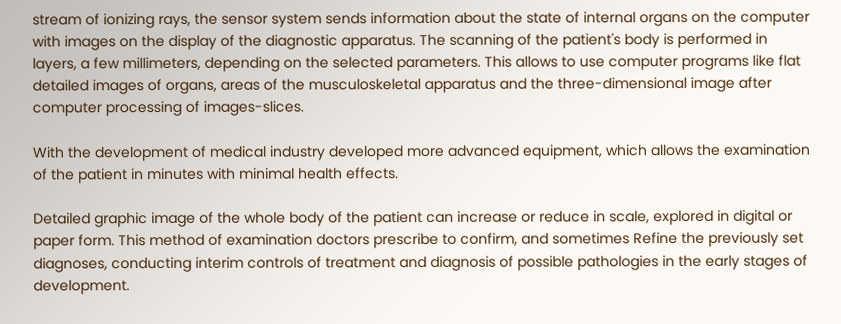stream of ionizing rays, the sensor system sends information about the state of internal organs on the computer with images on the display of the diagnostic apparatus. The scanning of the patient's body is performed in layers, a few millimeters, depending on the selected parameters. This allows to use computer programs like flat detailed images of organs, areas of the musculoskeletal apparatus and the three-dimensional image after computer processing of images-slices.

With the development of medical industry developed more advanced equipment, which allows the examination of the patient in minutes with minimal health effects.

Detailed graphic image of the whole body of the patient can increase or reduce in scale, explored in digital or paper form. This method of examination doctors prescribe to confirm, and sometimes Refine the previously set diagnoses, conducting interim controls of treatment and diagnosis of possible pathologies in the early stages of development.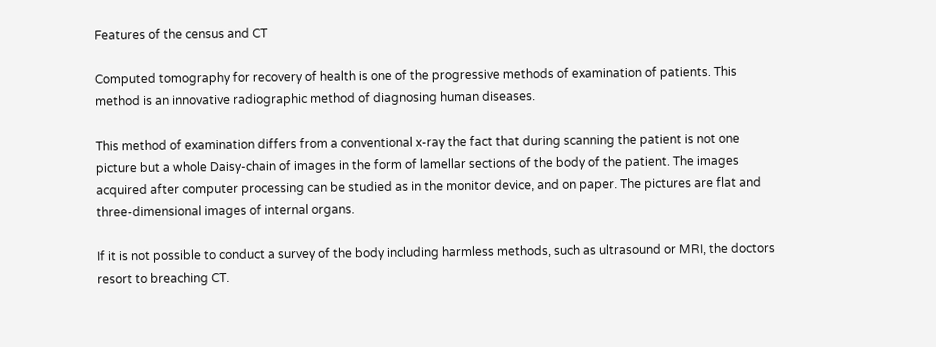Features of the census and CT

Computed tomography for recovery of health is one of the progressive methods of examination of patients. This method is an innovative radiographic method of diagnosing human diseases.

This method of examination differs from a conventional x-ray the fact that during scanning the patient is not one picture but a whole Daisy-chain of images in the form of lamellar sections of the body of the patient. The images acquired after computer processing can be studied as in the monitor device, and on paper. The pictures are flat and three-dimensional images of internal organs.

If it is not possible to conduct a survey of the body including harmless methods, such as ultrasound or MRI, the doctors resort to breaching CT.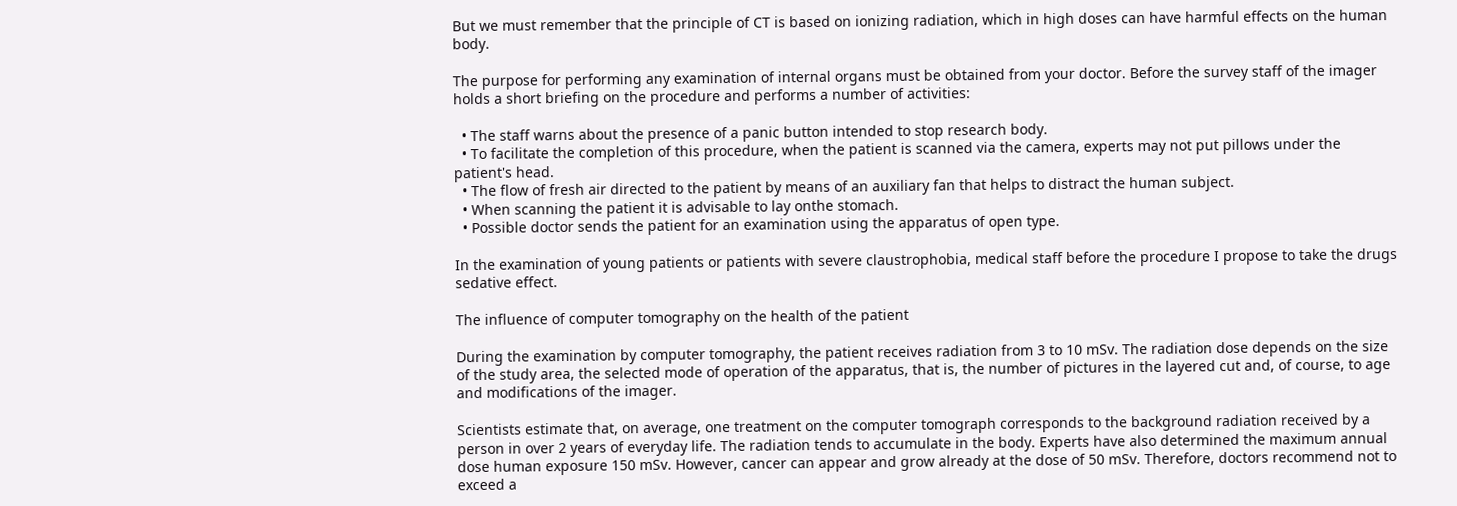But we must remember that the principle of CT is based on ionizing radiation, which in high doses can have harmful effects on the human body.

The purpose for performing any examination of internal organs must be obtained from your doctor. Before the survey staff of the imager holds a short briefing on the procedure and performs a number of activities:

  • The staff warns about the presence of a panic button intended to stop research body.
  • To facilitate the completion of this procedure, when the patient is scanned via the camera, experts may not put pillows under the patient's head.
  • The flow of fresh air directed to the patient by means of an auxiliary fan that helps to distract the human subject.
  • When scanning the patient it is advisable to lay onthe stomach.
  • Possible doctor sends the patient for an examination using the apparatus of open type.

In the examination of young patients or patients with severe claustrophobia, medical staff before the procedure I propose to take the drugs sedative effect.

The influence of computer tomography on the health of the patient

During the examination by computer tomography, the patient receives radiation from 3 to 10 mSv. The radiation dose depends on the size of the study area, the selected mode of operation of the apparatus, that is, the number of pictures in the layered cut and, of course, to age and modifications of the imager.

Scientists estimate that, on average, one treatment on the computer tomograph corresponds to the background radiation received by a person in over 2 years of everyday life. The radiation tends to accumulate in the body. Experts have also determined the maximum annual dose human exposure 150 mSv. However, cancer can appear and grow already at the dose of 50 mSv. Therefore, doctors recommend not to exceed a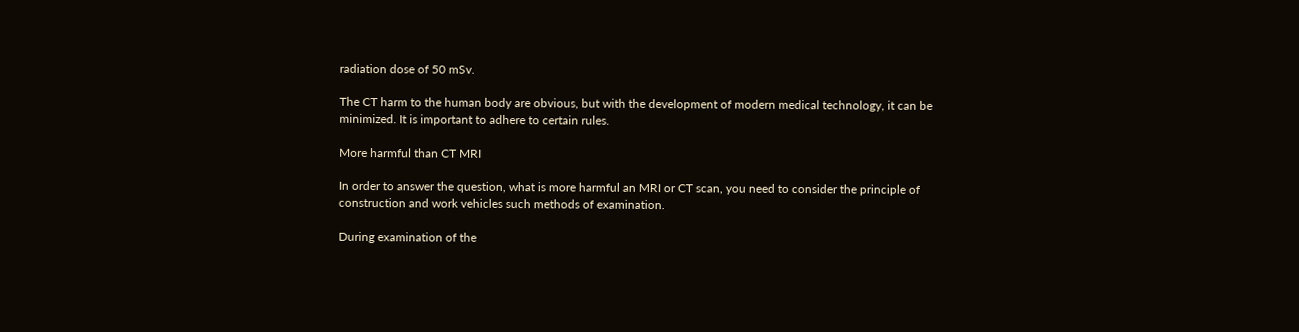radiation dose of 50 mSv.

The CT harm to the human body are obvious, but with the development of modern medical technology, it can be minimized. It is important to adhere to certain rules.

More harmful than CT MRI

In order to answer the question, what is more harmful an MRI or CT scan, you need to consider the principle of construction and work vehicles such methods of examination.

During examination of the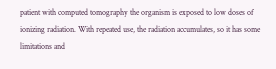patient with computed tomography the organism is exposed to low doses of ionizing radiation. With repeated use, the radiation accumulates, so it has some limitations and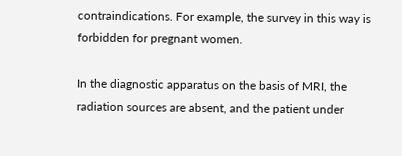contraindications. For example, the survey in this way is forbidden for pregnant women.

In the diagnostic apparatus on the basis of MRI, the radiation sources are absent, and the patient under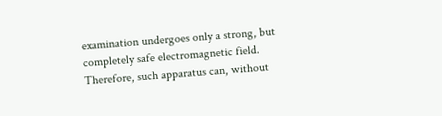examination undergoes only a strong, but completely safe electromagnetic field. Therefore, such apparatus can, without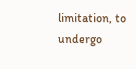limitation, to undergo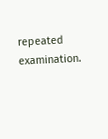repeated examination.